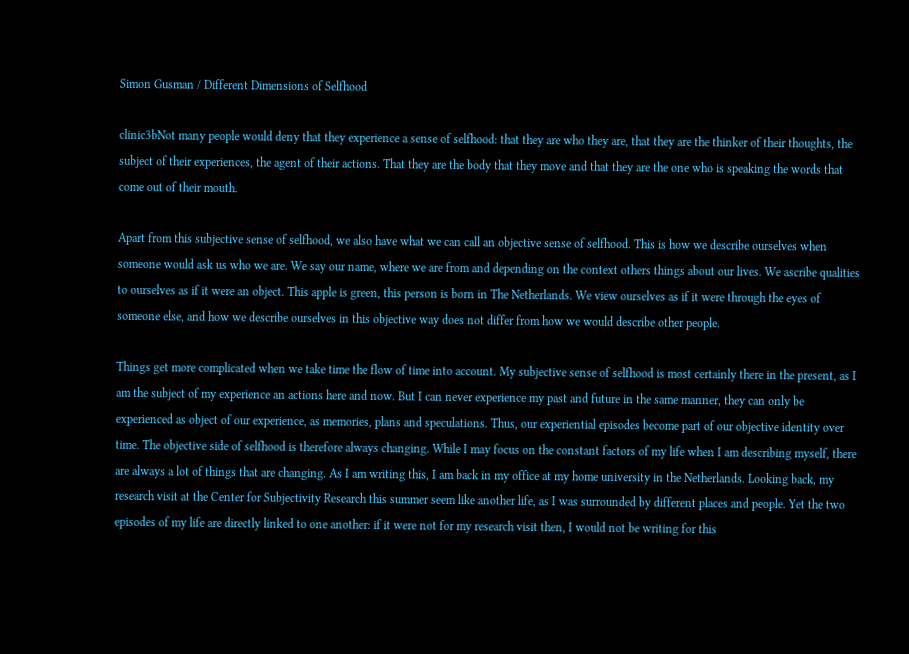Simon Gusman / Different Dimensions of Selfhood

clinic3bNot many people would deny that they experience a sense of selfhood: that they are who they are, that they are the thinker of their thoughts, the subject of their experiences, the agent of their actions. That they are the body that they move and that they are the one who is speaking the words that come out of their mouth.

Apart from this subjective sense of selfhood, we also have what we can call an objective sense of selfhood. This is how we describe ourselves when someone would ask us who we are. We say our name, where we are from and depending on the context others things about our lives. We ascribe qualities to ourselves as if it were an object. This apple is green, this person is born in The Netherlands. We view ourselves as if it were through the eyes of someone else, and how we describe ourselves in this objective way does not differ from how we would describe other people.

Things get more complicated when we take time the flow of time into account. My subjective sense of selfhood is most certainly there in the present, as I am the subject of my experience an actions here and now. But I can never experience my past and future in the same manner, they can only be experienced as object of our experience, as memories, plans and speculations. Thus, our experiential episodes become part of our objective identity over time. The objective side of selfhood is therefore always changing. While I may focus on the constant factors of my life when I am describing myself, there are always a lot of things that are changing. As I am writing this, I am back in my office at my home university in the Netherlands. Looking back, my research visit at the Center for Subjectivity Research this summer seem like another life, as I was surrounded by different places and people. Yet the two episodes of my life are directly linked to one another: if it were not for my research visit then, I would not be writing for this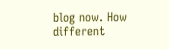blog now. How different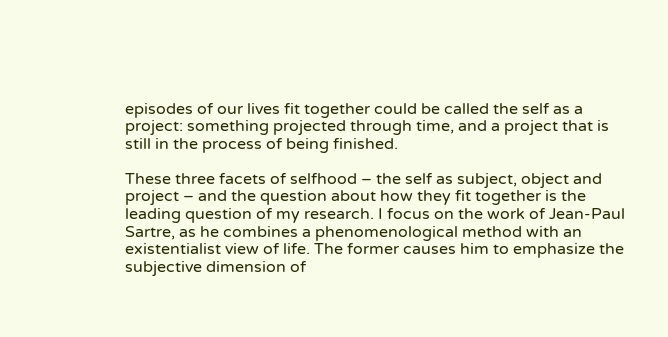episodes of our lives fit together could be called the self as a project: something projected through time, and a project that is still in the process of being finished.

These three facets of selfhood – the self as subject, object and project – and the question about how they fit together is the leading question of my research. I focus on the work of Jean-Paul Sartre, as he combines a phenomenological method with an existentialist view of life. The former causes him to emphasize the subjective dimension of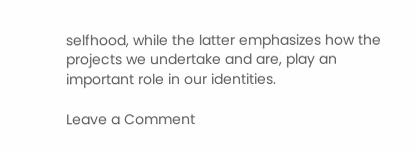selfhood, while the latter emphasizes how the projects we undertake and are, play an important role in our identities.

Leave a Comment